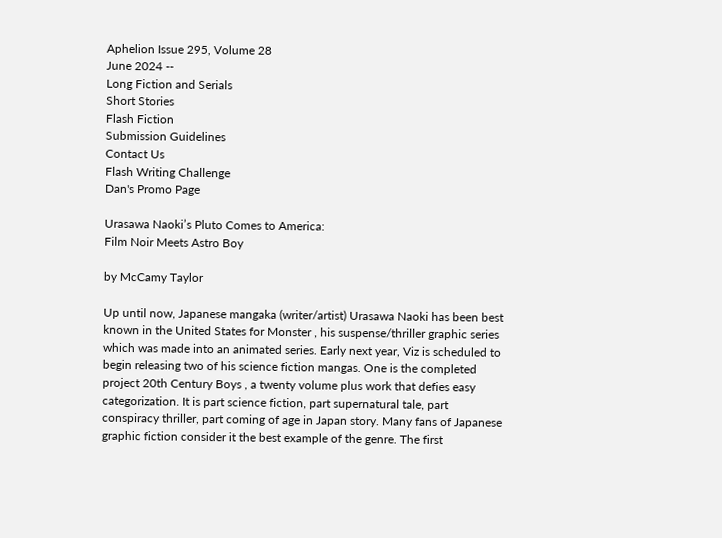Aphelion Issue 295, Volume 28
June 2024 --
Long Fiction and Serials
Short Stories
Flash Fiction
Submission Guidelines
Contact Us
Flash Writing Challenge
Dan's Promo Page

Urasawa Naoki’s Pluto Comes to America:
Film Noir Meets Astro Boy

by McCamy Taylor

Up until now, Japanese mangaka (writer/artist) Urasawa Naoki has been best known in the United States for Monster , his suspense/thriller graphic series which was made into an animated series. Early next year, Viz is scheduled to begin releasing two of his science fiction mangas. One is the completed project 20th Century Boys , a twenty volume plus work that defies easy categorization. It is part science fiction, part supernatural tale, part conspiracy thriller, part coming of age in Japan story. Many fans of Japanese graphic fiction consider it the best example of the genre. The first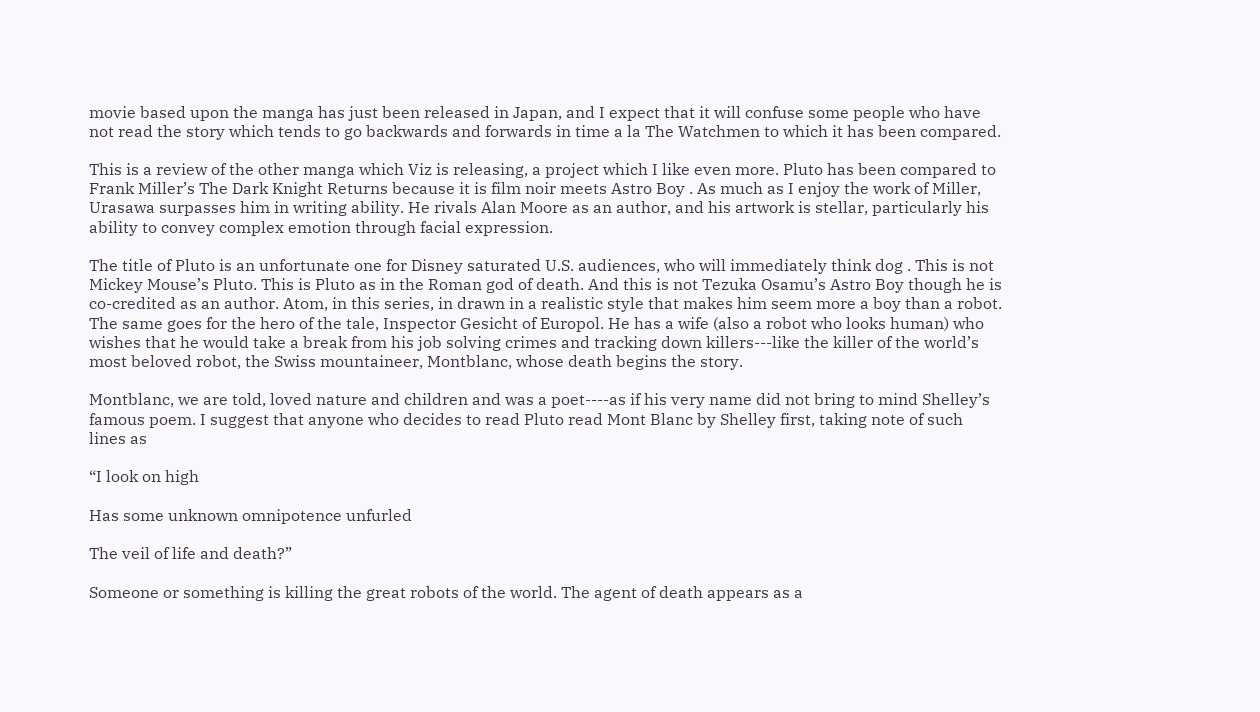movie based upon the manga has just been released in Japan, and I expect that it will confuse some people who have not read the story which tends to go backwards and forwards in time a la The Watchmen to which it has been compared.

This is a review of the other manga which Viz is releasing, a project which I like even more. Pluto has been compared to Frank Miller’s The Dark Knight Returns because it is film noir meets Astro Boy . As much as I enjoy the work of Miller, Urasawa surpasses him in writing ability. He rivals Alan Moore as an author, and his artwork is stellar, particularly his ability to convey complex emotion through facial expression.

The title of Pluto is an unfortunate one for Disney saturated U.S. audiences, who will immediately think dog . This is not Mickey Mouse’s Pluto. This is Pluto as in the Roman god of death. And this is not Tezuka Osamu’s Astro Boy though he is co-credited as an author. Atom, in this series, in drawn in a realistic style that makes him seem more a boy than a robot. The same goes for the hero of the tale, Inspector Gesicht of Europol. He has a wife (also a robot who looks human) who wishes that he would take a break from his job solving crimes and tracking down killers---like the killer of the world’s most beloved robot, the Swiss mountaineer, Montblanc, whose death begins the story.

Montblanc, we are told, loved nature and children and was a poet----as if his very name did not bring to mind Shelley’s famous poem. I suggest that anyone who decides to read Pluto read Mont Blanc by Shelley first, taking note of such lines as

“I look on high

Has some unknown omnipotence unfurled

The veil of life and death?”

Someone or something is killing the great robots of the world. The agent of death appears as a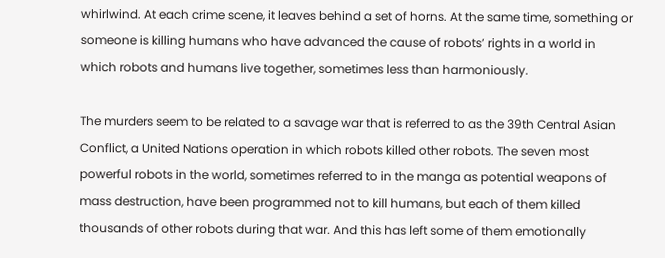whirlwind. At each crime scene, it leaves behind a set of horns. At the same time, something or someone is killing humans who have advanced the cause of robots’ rights in a world in which robots and humans live together, sometimes less than harmoniously.

The murders seem to be related to a savage war that is referred to as the 39th Central Asian Conflict, a United Nations operation in which robots killed other robots. The seven most powerful robots in the world, sometimes referred to in the manga as potential weapons of mass destruction, have been programmed not to kill humans, but each of them killed thousands of other robots during that war. And this has left some of them emotionally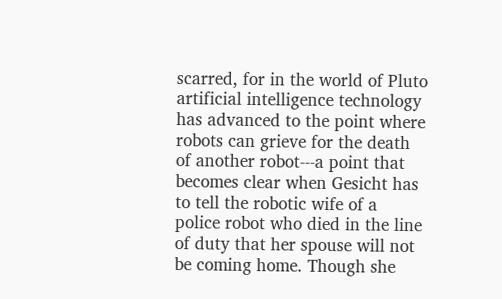scarred, for in the world of Pluto artificial intelligence technology has advanced to the point where robots can grieve for the death of another robot---a point that becomes clear when Gesicht has to tell the robotic wife of a police robot who died in the line of duty that her spouse will not be coming home. Though she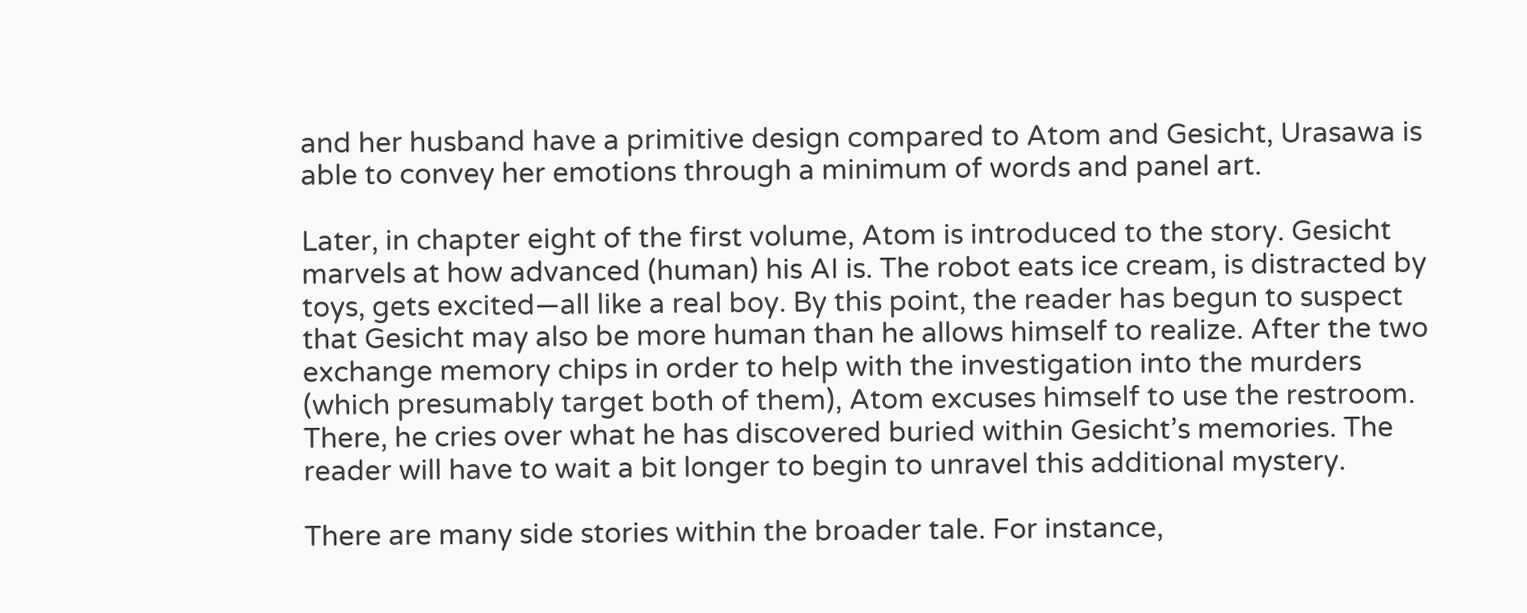and her husband have a primitive design compared to Atom and Gesicht, Urasawa is able to convey her emotions through a minimum of words and panel art.

Later, in chapter eight of the first volume, Atom is introduced to the story. Gesicht marvels at how advanced (human) his AI is. The robot eats ice cream, is distracted by toys, gets excited—all like a real boy. By this point, the reader has begun to suspect that Gesicht may also be more human than he allows himself to realize. After the two exchange memory chips in order to help with the investigation into the murders (which presumably target both of them), Atom excuses himself to use the restroom. There, he cries over what he has discovered buried within Gesicht’s memories. The reader will have to wait a bit longer to begin to unravel this additional mystery.

There are many side stories within the broader tale. For instance,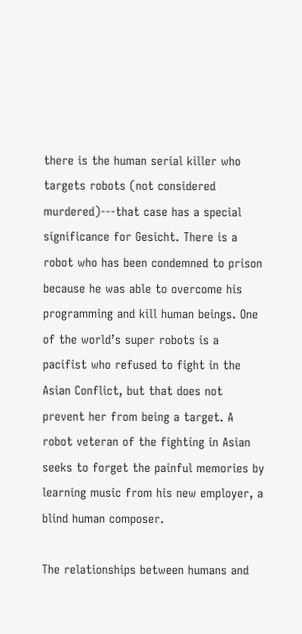there is the human serial killer who targets robots (not considered murdered)---that case has a special significance for Gesicht. There is a robot who has been condemned to prison because he was able to overcome his programming and kill human beings. One of the world’s super robots is a pacifist who refused to fight in the Asian Conflict, but that does not prevent her from being a target. A robot veteran of the fighting in Asian seeks to forget the painful memories by learning music from his new employer, a blind human composer.

The relationships between humans and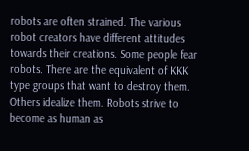robots are often strained. The various robot creators have different attitudes towards their creations. Some people fear robots. There are the equivalent of KKK type groups that want to destroy them. Others idealize them. Robots strive to become as human as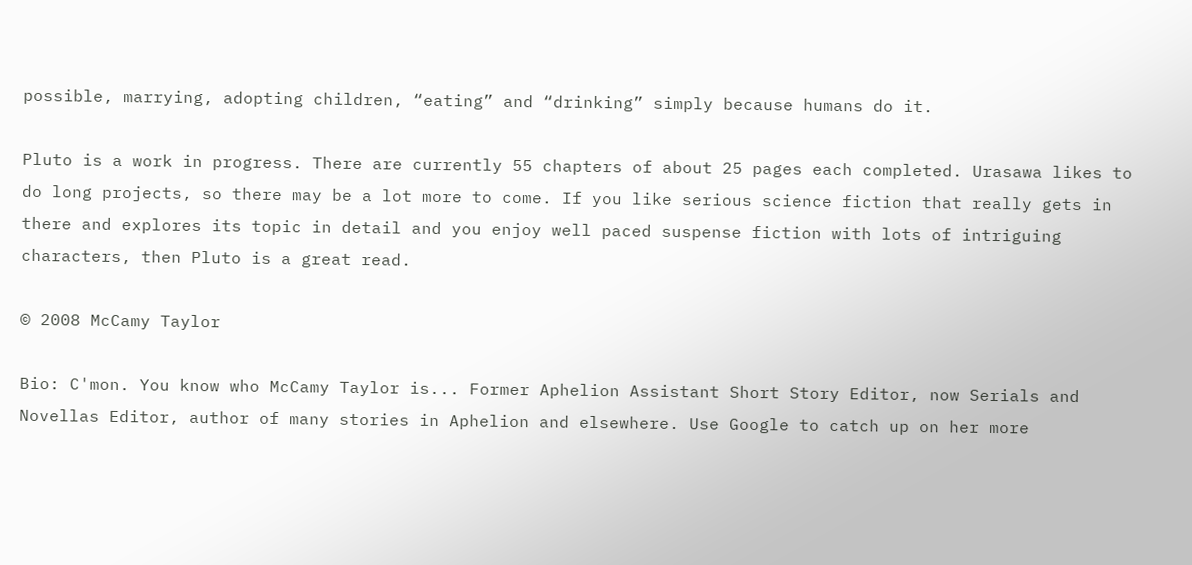possible, marrying, adopting children, “eating” and “drinking” simply because humans do it.

Pluto is a work in progress. There are currently 55 chapters of about 25 pages each completed. Urasawa likes to do long projects, so there may be a lot more to come. If you like serious science fiction that really gets in there and explores its topic in detail and you enjoy well paced suspense fiction with lots of intriguing characters, then Pluto is a great read.

© 2008 McCamy Taylor

Bio: C'mon. You know who McCamy Taylor is... Former Aphelion Assistant Short Story Editor, now Serials and Novellas Editor, author of many stories in Aphelion and elsewhere. Use Google to catch up on her more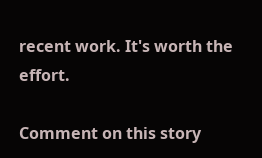recent work. It's worth the effort.

Comment on this story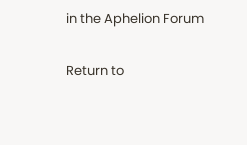in the Aphelion Forum

Return to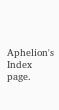Aphelion's Index page.